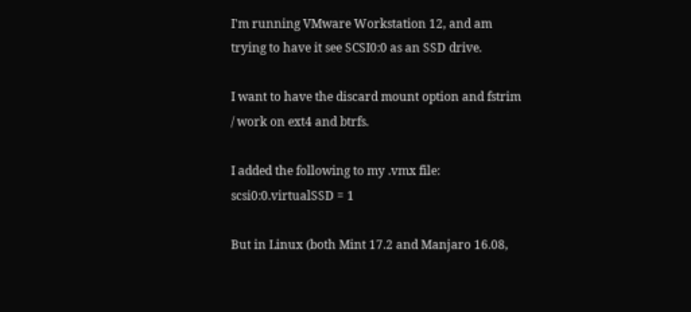I'm running VMware Workstation 12, and am trying to have it see SCSI0:0 as an SSD drive.

I want to have the discard mount option and fstrim / work on ext4 and btrfs.

I added the following to my .vmx file: scsi0:0.virtualSSD = 1

But in Linux (both Mint 17.2 and Manjaro 16.08,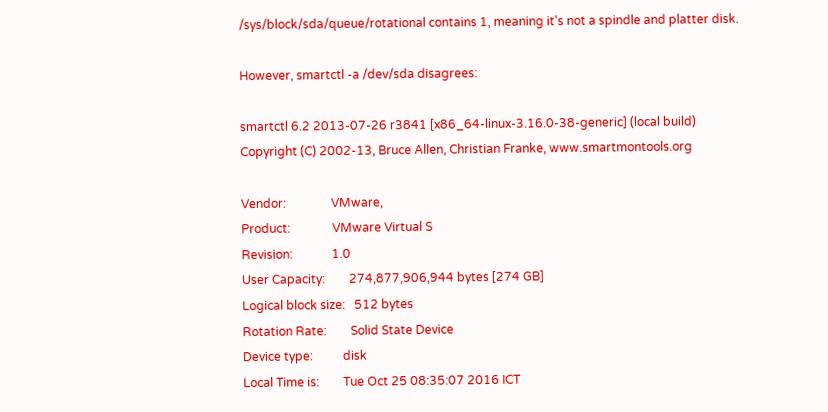/sys/block/sda/queue/rotational contains 1, meaning it's not a spindle and platter disk.

However, smartctl -a /dev/sda disagrees:

smartctl 6.2 2013-07-26 r3841 [x86_64-linux-3.16.0-38-generic] (local build)
Copyright (C) 2002-13, Bruce Allen, Christian Franke, www.smartmontools.org

Vendor:               VMware,
Product:              VMware Virtual S
Revision:             1.0
User Capacity:        274,877,906,944 bytes [274 GB]
Logical block size:   512 bytes
Rotation Rate:        Solid State Device
Device type:          disk
Local Time is:        Tue Oct 25 08:35:07 2016 ICT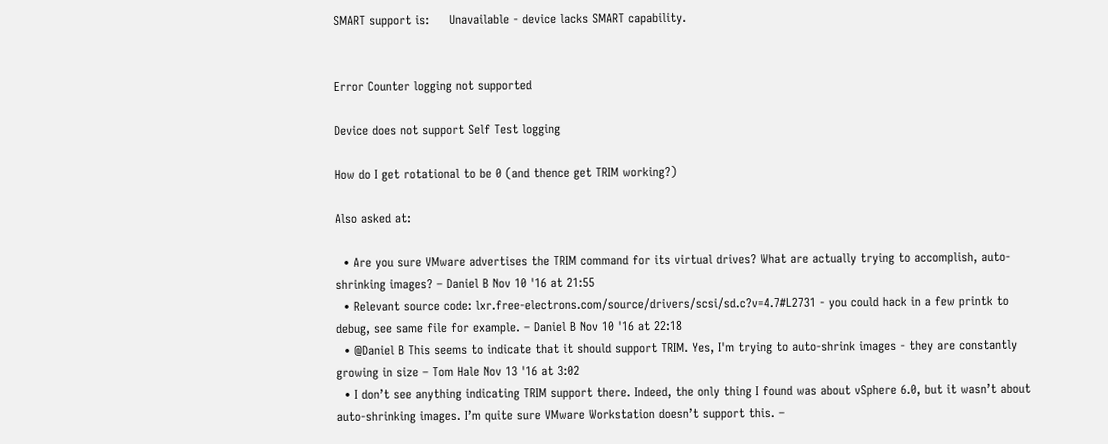SMART support is:     Unavailable - device lacks SMART capability.


Error Counter logging not supported

Device does not support Self Test logging

How do I get rotational to be 0 (and thence get TRIM working?)

Also asked at:

  • Are you sure VMware advertises the TRIM command for its virtual drives? What are actually trying to accomplish, auto-shrinking images? – Daniel B Nov 10 '16 at 21:55
  • Relevant source code: lxr.free-electrons.com/source/drivers/scsi/sd.c?v=4.7#L2731 - you could hack in a few printk to debug, see same file for example. – Daniel B Nov 10 '16 at 22:18
  • @Daniel B This seems to indicate that it should support TRIM. Yes, I'm trying to auto-shrink images - they are constantly growing in size – Tom Hale Nov 13 '16 at 3:02
  • I don’t see anything indicating TRIM support there. Indeed, the only thing I found was about vSphere 6.0, but it wasn’t about auto-shrinking images. I’m quite sure VMware Workstation doesn’t support this. –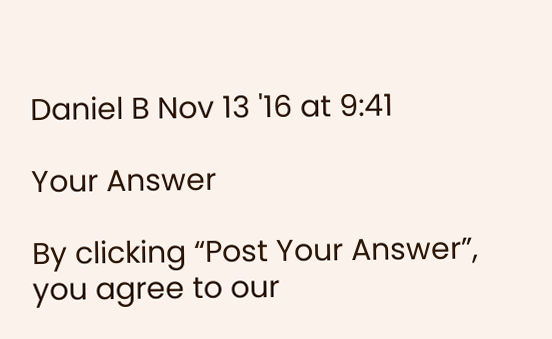Daniel B Nov 13 '16 at 9:41

Your Answer

By clicking “Post Your Answer”, you agree to our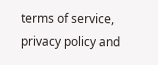terms of service, privacy policy and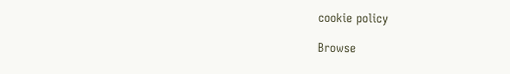cookie policy

Browse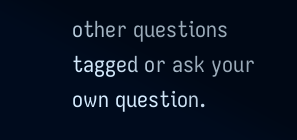other questions tagged or ask your own question.